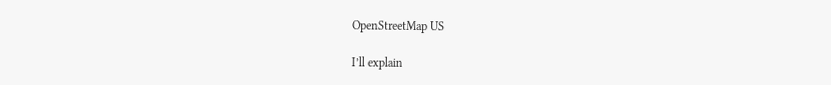OpenStreetMap US

I’ll explain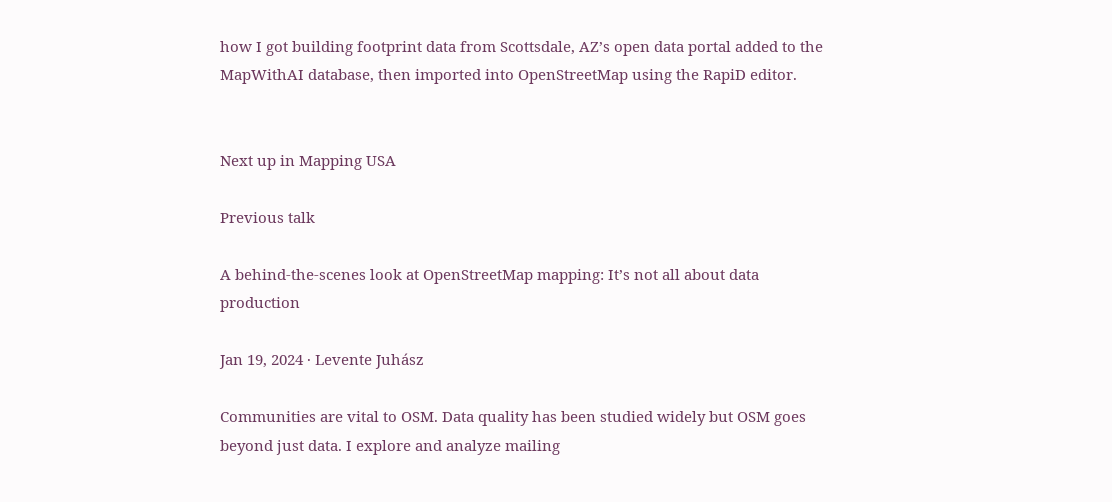how I got building footprint data from Scottsdale, AZ’s open data portal added to the MapWithAI database, then imported into OpenStreetMap using the RapiD editor.


Next up in Mapping USA

Previous talk

A behind-the-scenes look at OpenStreetMap mapping: It’s not all about data production

Jan 19, 2024 · Levente Juhász

Communities are vital to OSM. Data quality has been studied widely but OSM goes beyond just data. I explore and analyze mailing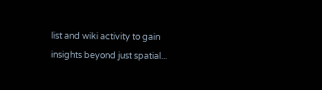list and wiki activity to gain insights beyond just spatial...